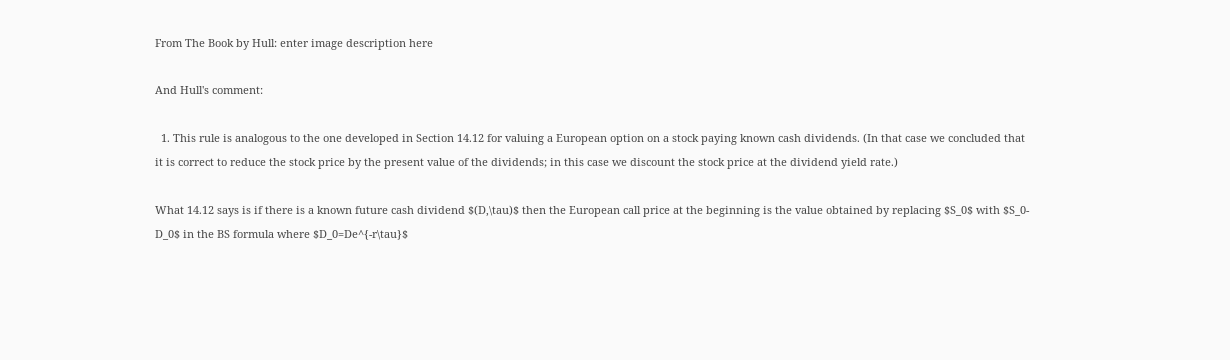From The Book by Hull: enter image description here

And Hull's comment:

  1. This rule is analogous to the one developed in Section 14.12 for valuing a European option on a stock paying known cash dividends. (In that case we concluded that it is correct to reduce the stock price by the present value of the dividends; in this case we discount the stock price at the dividend yield rate.)

What 14.12 says is if there is a known future cash dividend $(D,\tau)$ then the European call price at the beginning is the value obtained by replacing $S_0$ with $S_0-D_0$ in the BS formula where $D_0=De^{-r\tau}$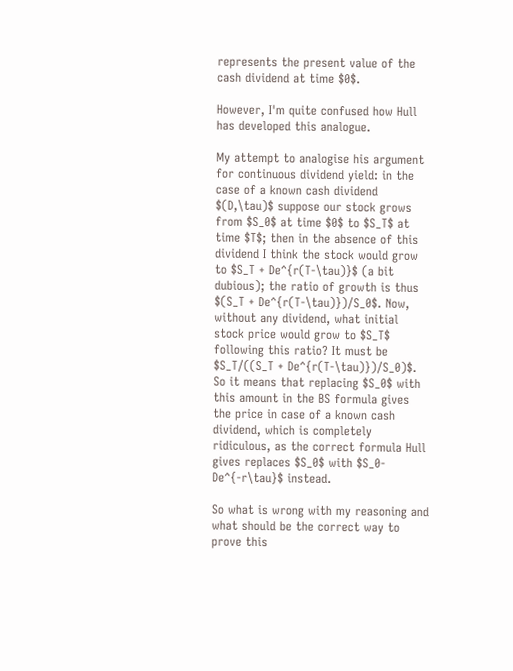represents the present value of the cash dividend at time $0$.

However, I'm quite confused how Hull has developed this analogue.

My attempt to analogise his argument for continuous dividend yield: in the case of a known cash dividend $(D,\tau)$ suppose our stock grows from $S_0$ at time $0$ to $S_T$ at time $T$; then in the absence of this dividend I think the stock would grow to $S_T + De^{r(T-\tau)}$ (a bit dubious); the ratio of growth is thus $(S_T + De^{r(T-\tau)})/S_0$. Now, without any dividend, what initial stock price would grow to $S_T$ following this ratio? It must be $S_T/((S_T + De^{r(T-\tau)})/S_0)$. So it means that replacing $S_0$ with this amount in the BS formula gives the price in case of a known cash dividend, which is completely ridiculous, as the correct formula Hull gives replaces $S_0$ with $S_0-De^{-r\tau}$ instead.

So what is wrong with my reasoning and what should be the correct way to prove this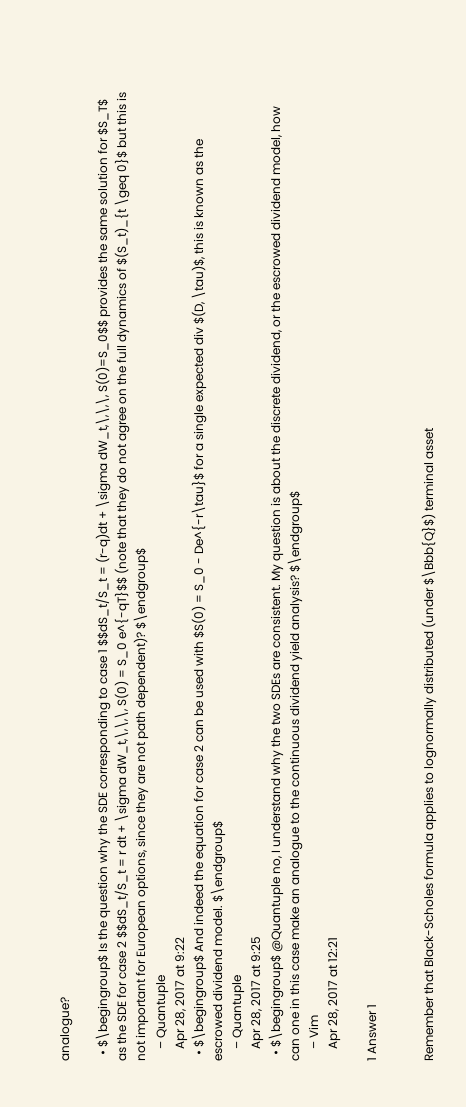analogue?

  • $\begingroup$ Is the question why the SDE corresponding to case 1 $$dS_t/S_t = (r-q)dt + \sigma dW_t,\,\,\, S(0)=S_0$$ provides the same solution for $S_T$ as the SDE for case 2 $$dS_t/S_t = r dt + \sigma dW_t,\,\,\, S(0) = S_0 e^{-qT}$$ (note that they do not agree on the full dynamics of $(S_t)_{t \geq 0}$ but this is not important for European options, since they are not path dependent)? $\endgroup$
    – Quantuple
    Apr 28, 2017 at 9:22
  • $\begingroup$ And indeed the equation for case 2 can be used with $S(0) = S_0 - De^{-r\tau}$ for a single expected div $(D, \tau)$, this is known as the escrowed dividend model. $\endgroup$
    – Quantuple
    Apr 28, 2017 at 9:25
  • $\begingroup$ @Quantuple no, I understand why the two SDEs are consistent. My question is about the discrete dividend, or the escrowed dividend model, how can one in this case make an analogue to the continuous dividend yield analysis? $\endgroup$
    – Vim
    Apr 28, 2017 at 12:21

1 Answer 1


Remember that Black-Scholes formula applies to lognormally distributed (under $\Bbb{Q}$) terminal asset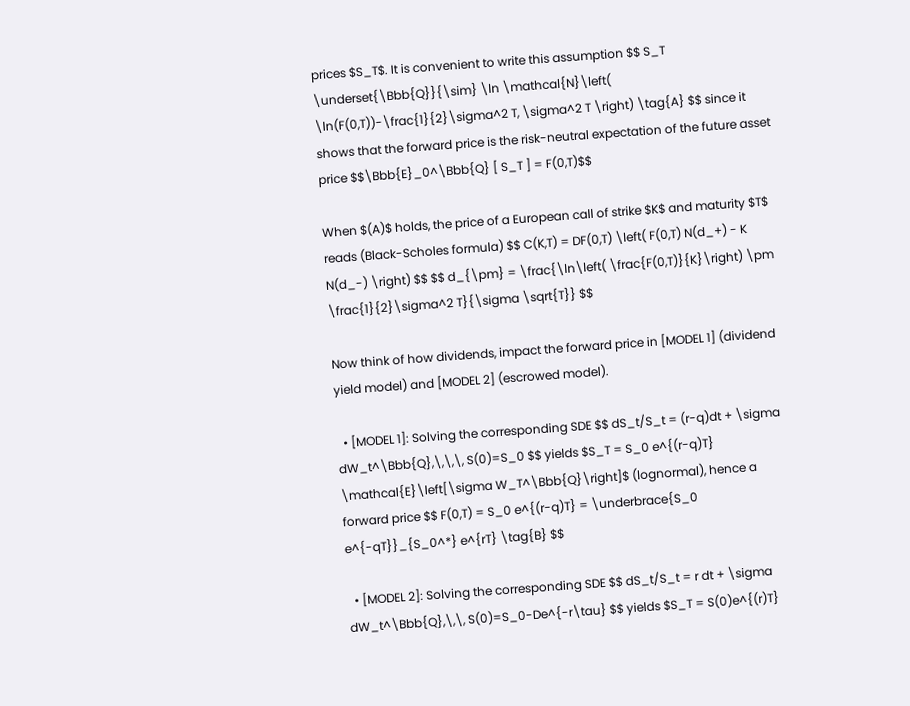prices $S_T$. It is convenient to write this assumption $$ S_T \underset{\Bbb{Q}}{\sim} \ln \mathcal{N}\left( \ln(F(0,T))-\frac{1}{2}\sigma^2 T, \sigma^2 T \right) \tag{A} $$ since it shows that the forward price is the risk-neutral expectation of the future asset price $$\Bbb{E}_0^\Bbb{Q} [ S_T ] = F(0,T)$$

When $(A)$ holds, the price of a European call of strike $K$ and maturity $T$ reads (Black-Scholes formula) $$ C(K,T) = DF(0,T) \left( F(0,T) N(d_+) - K N(d_-) \right) $$ $$ d_{\pm} = \frac{\ln\left( \frac{F(0,T)}{K}\right) \pm \frac{1}{2}\sigma^2 T}{\sigma \sqrt{T}} $$

Now think of how dividends, impact the forward price in [MODEL 1] (dividend yield model) and [MODEL 2] (escrowed model).

  • [MODEL 1]: Solving the corresponding SDE $$ dS_t/S_t = (r-q)dt + \sigma dW_t^\Bbb{Q},\,\,\, S(0)=S_0 $$ yields $S_T = S_0 e^{(r-q)T} \mathcal{E}\left[\sigma W_T^\Bbb{Q}\right]$ (lognormal), hence a forward price $$ F(0,T) = S_0 e^{(r-q)T} = \underbrace{S_0 e^{-qT}}_{S_0^*} e^{rT} \tag{B} $$

  • [MODEL 2]: Solving the corresponding SDE $$ dS_t/S_t = r dt + \sigma dW_t^\Bbb{Q},\,\, S(0)=S_0-De^{-r\tau} $$ yields $S_T = S(0)e^{(r)T}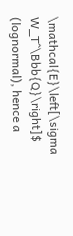\mathcal{E}\left[\sigma W_T^\Bbb{Q}\right]$ (lognormal), hence a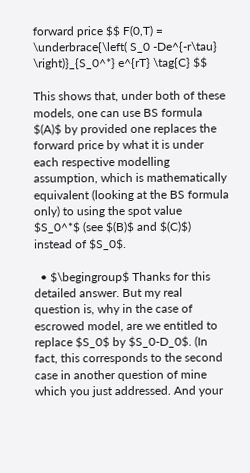forward price $$ F(0,T) = \underbrace{\left( S_0 -De^{-r\tau} \right)}_{S_0^*} e^{rT} \tag{C} $$

This shows that, under both of these models, one can use BS formula $(A)$ by provided one replaces the forward price by what it is under each respective modelling assumption, which is mathematically equivalent (looking at the BS formula only) to using the spot value $S_0^*$ (see $(B)$ and $(C)$) instead of $S_0$.

  • $\begingroup$ Thanks for this detailed answer. But my real question is, why in the case of escrowed model, are we entitled to replace $S_0$ by $S_0-D_0$. (In fact, this corresponds to the second case in another question of mine which you just addressed. And your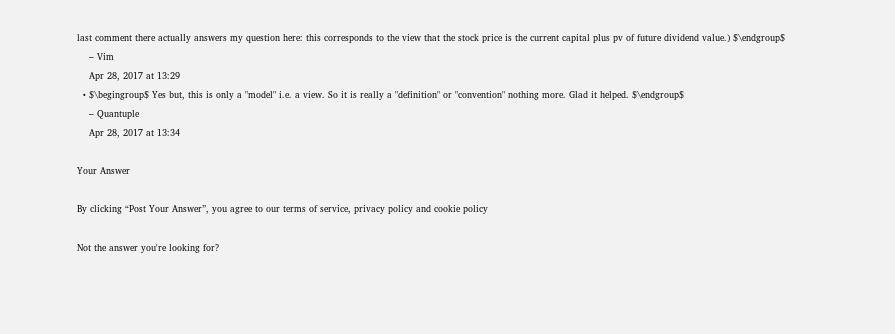last comment there actually answers my question here: this corresponds to the view that the stock price is the current capital plus pv of future dividend value.) $\endgroup$
    – Vim
    Apr 28, 2017 at 13:29
  • $\begingroup$ Yes but, this is only a "model" i.e. a view. So it is really a "definition" or "convention" nothing more. Glad it helped. $\endgroup$
    – Quantuple
    Apr 28, 2017 at 13:34

Your Answer

By clicking “Post Your Answer”, you agree to our terms of service, privacy policy and cookie policy

Not the answer you're looking for?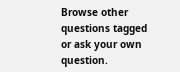Browse other questions tagged or ask your own question.